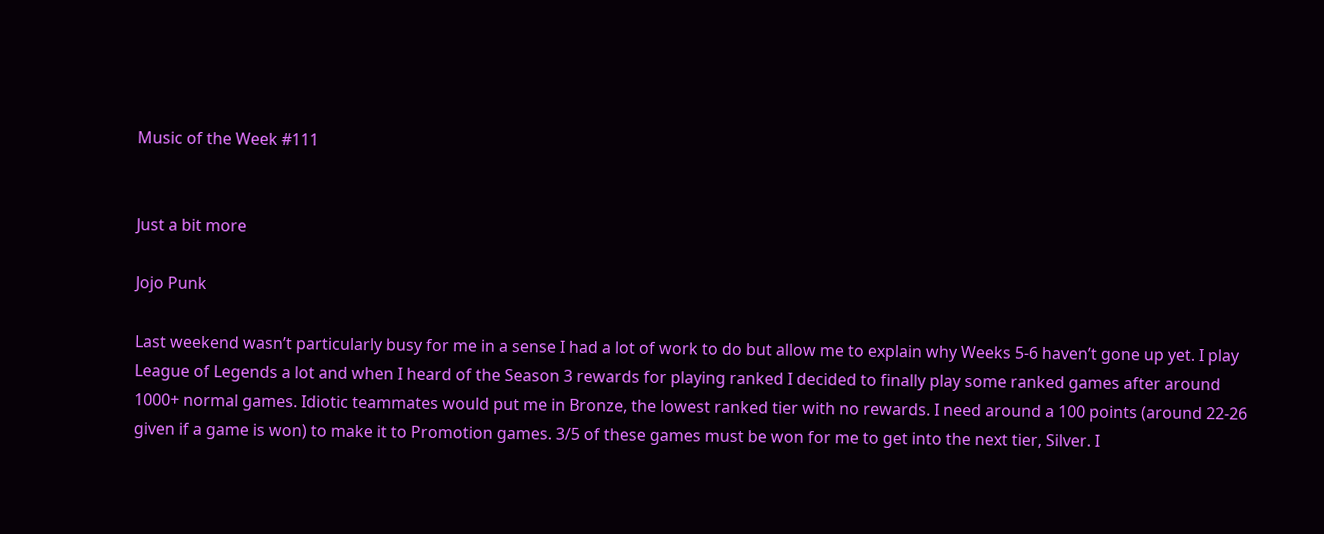Music of the Week #111


Just a bit more

Jojo Punk

Last weekend wasn’t particularly busy for me in a sense I had a lot of work to do but allow me to explain why Weeks 5-6 haven’t gone up yet. I play League of Legends a lot and when I heard of the Season 3 rewards for playing ranked I decided to finally play some ranked games after around 1000+ normal games. Idiotic teammates would put me in Bronze, the lowest ranked tier with no rewards. I need around a 100 points (around 22-26 given if a game is won) to make it to Promotion games. 3/5 of these games must be won for me to get into the next tier, Silver. I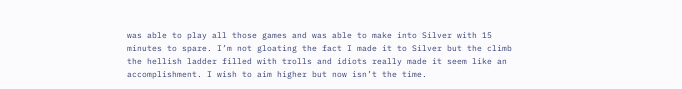was able to play all those games and was able to make into Silver with 15 minutes to spare. I’m not gloating the fact I made it to Silver but the climb the hellish ladder filled with trolls and idiots really made it seem like an accomplishment. I wish to aim higher but now isn’t the time.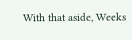With that aside, Weeks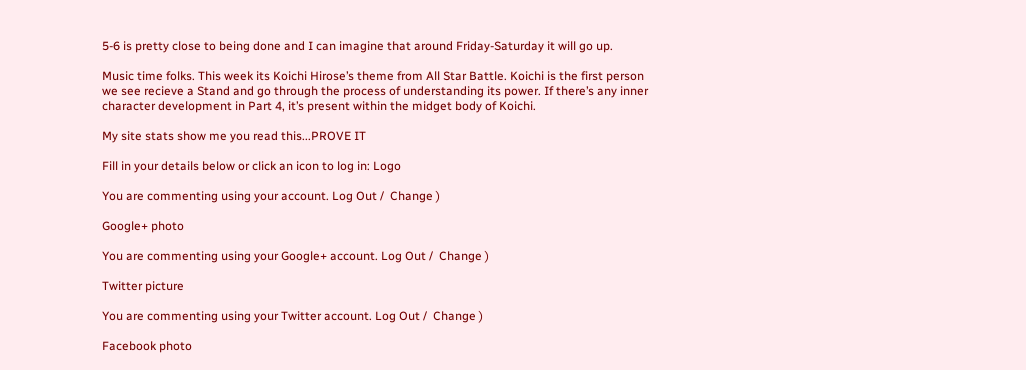5-6 is pretty close to being done and I can imagine that around Friday-Saturday it will go up.

Music time folks. This week its Koichi Hirose’s theme from All Star Battle. Koichi is the first person we see recieve a Stand and go through the process of understanding its power. If there’s any inner character development in Part 4, it’s present within the midget body of Koichi.

My site stats show me you read this...PROVE IT

Fill in your details below or click an icon to log in: Logo

You are commenting using your account. Log Out /  Change )

Google+ photo

You are commenting using your Google+ account. Log Out /  Change )

Twitter picture

You are commenting using your Twitter account. Log Out /  Change )

Facebook photo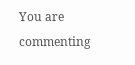You are commenting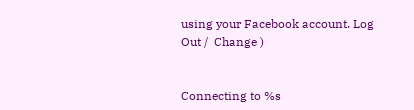using your Facebook account. Log Out /  Change )


Connecting to %s